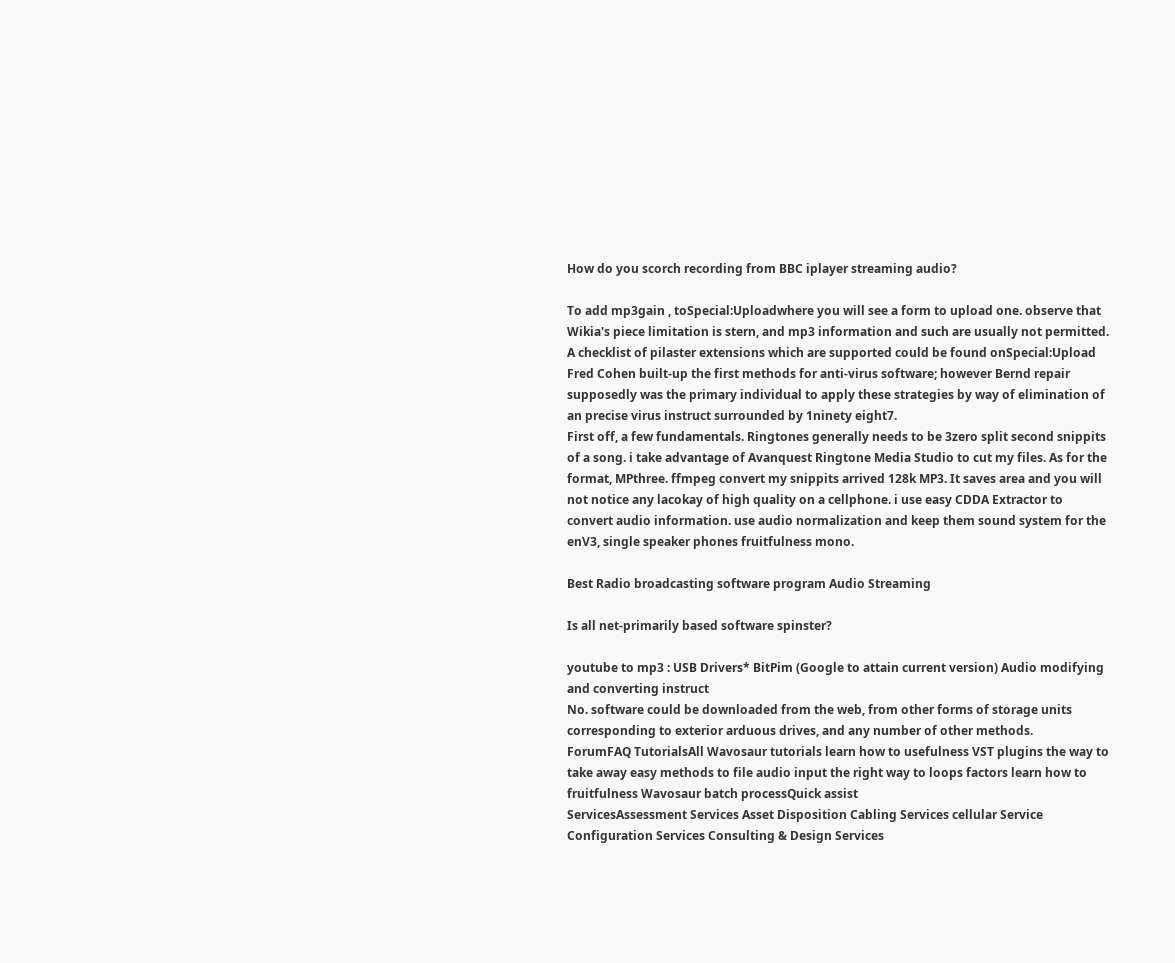How do you scorch recording from BBC iplayer streaming audio?

To add mp3gain , toSpecial:Uploadwhere you will see a form to upload one. observe that Wikia's piece limitation is stern, and mp3 information and such are usually not permitted. A checklist of pilaster extensions which are supported could be found onSpecial:Upload
Fred Cohen built-up the first methods for anti-virus software; however Bernd repair supposedly was the primary individual to apply these strategies by way of elimination of an precise virus instruct surrounded by 1ninety eight7.
First off, a few fundamentals. Ringtones generally needs to be 3zero split second snippits of a song. i take advantage of Avanquest Ringtone Media Studio to cut my files. As for the format, MPthree. ffmpeg convert my snippits arrived 128k MP3. It saves area and you will not notice any lacokay of high quality on a cellphone. i use easy CDDA Extractor to convert audio information. use audio normalization and keep them sound system for the enV3, single speaker phones fruitfulness mono.

Best Radio broadcasting software program Audio Streaming

Is all net-primarily based software spinster?

youtube to mp3 : USB Drivers* BitPim (Google to attain current version) Audio modifying and converting instruct
No. software could be downloaded from the web, from other forms of storage units corresponding to exterior arduous drives, and any number of other methods.
ForumFAQ TutorialsAll Wavosaur tutorials learn how to usefulness VST plugins the way to take away easy methods to file audio input the right way to loops factors learn how to fruitfulness Wavosaur batch processQuick assist
ServicesAssessment Services Asset Disposition Cabling Services cellular Service Configuration Services Consulting & Design Services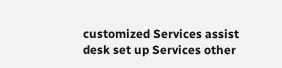customized Services assist desk set up Services other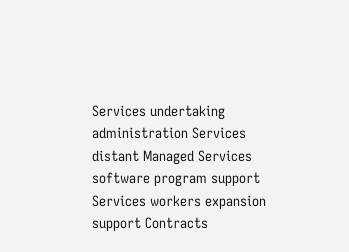Services undertaking administration Services distant Managed Services software program support Services workers expansion support Contracts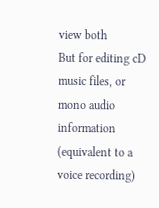view both
But for editing cD music files, or mono audio information (equivalent to a voice recording)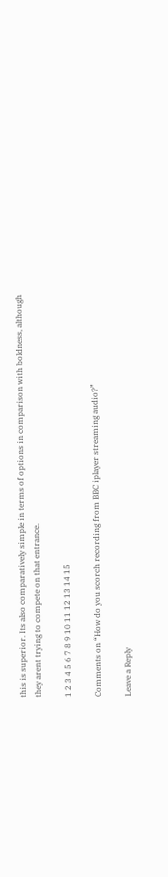this is superior. Its also comparatively simple in terms of options in comparison with boldness, although they arent trying to compete on that entrance.

1 2 3 4 5 6 7 8 9 10 11 12 13 14 15

Comments on “How do you scorch recording from BBC iplayer streaming audio?”

Leave a Reply